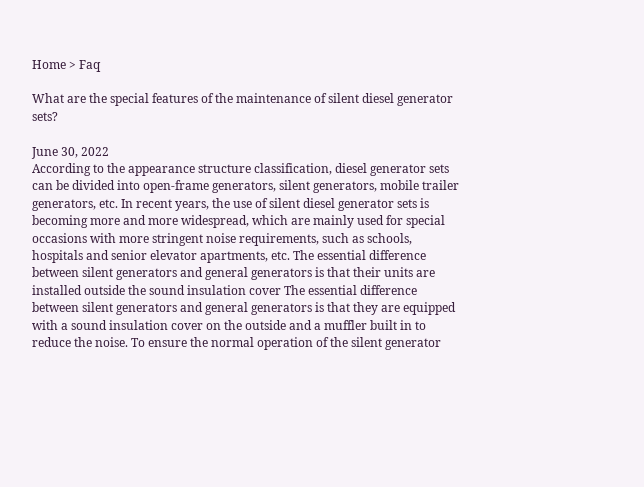Home > Faq

What are the special features of the maintenance of silent diesel generator sets?

June 30, 2022
According to the appearance structure classification, diesel generator sets can be divided into open-frame generators, silent generators, mobile trailer generators, etc. In recent years, the use of silent diesel generator sets is becoming more and more widespread, which are mainly used for special occasions with more stringent noise requirements, such as schools, hospitals and senior elevator apartments, etc. The essential difference between silent generators and general generators is that their units are installed outside the sound insulation cover The essential difference between silent generators and general generators is that they are equipped with a sound insulation cover on the outside and a muffler built in to reduce the noise. To ensure the normal operation of the silent generator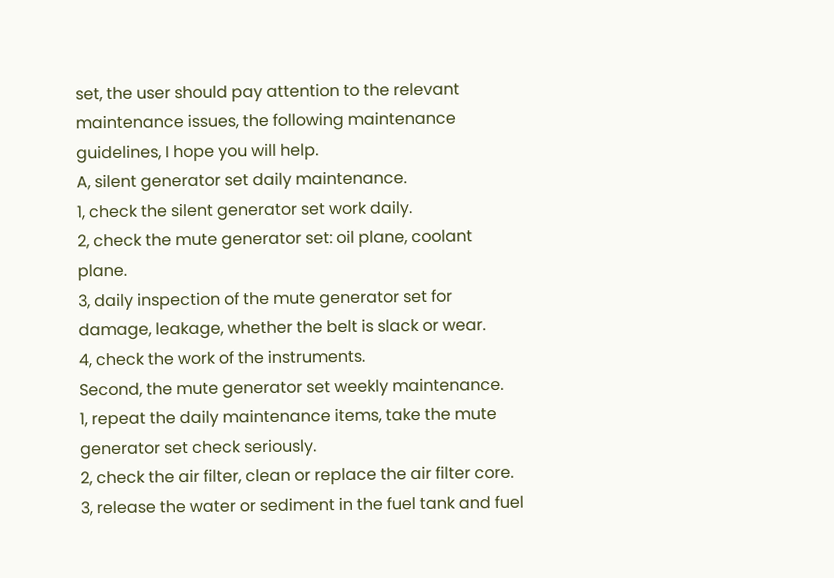set, the user should pay attention to the relevant maintenance issues, the following maintenance guidelines, I hope you will help.
A, silent generator set daily maintenance.
1, check the silent generator set work daily.
2, check the mute generator set: oil plane, coolant plane.
3, daily inspection of the mute generator set for damage, leakage, whether the belt is slack or wear.
4, check the work of the instruments.
Second, the mute generator set weekly maintenance.
1, repeat the daily maintenance items, take the mute generator set check seriously.
2, check the air filter, clean or replace the air filter core.
3, release the water or sediment in the fuel tank and fuel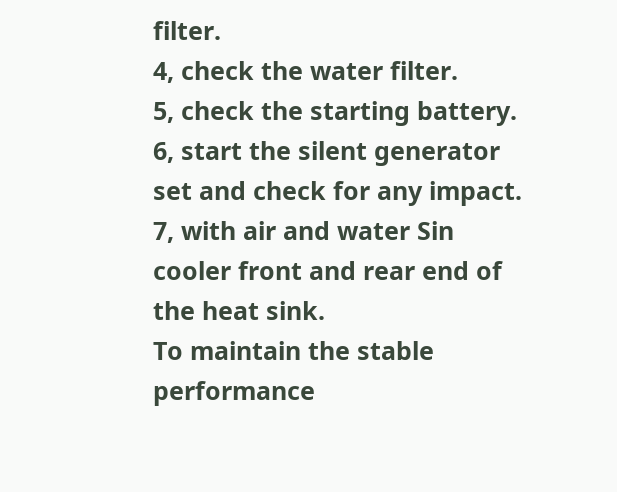filter.
4, check the water filter.
5, check the starting battery.
6, start the silent generator set and check for any impact.
7, with air and water Sin cooler front and rear end of the heat sink.
To maintain the stable performance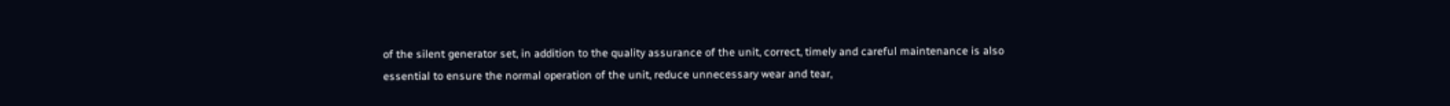of the silent generator set, in addition to the quality assurance of the unit, correct, timely and careful maintenance is also essential to ensure the normal operation of the unit, reduce unnecessary wear and tear,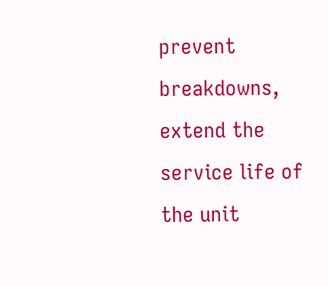prevent breakdowns, extend the service life of the unit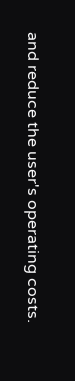and reduce the user's operating costs.